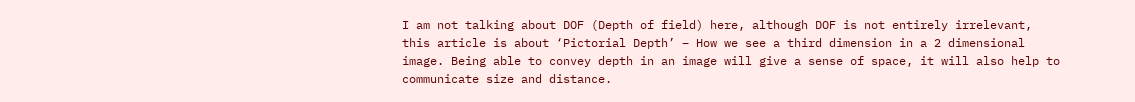I am not talking about DOF (Depth of field) here, although DOF is not entirely irrelevant, this article is about ‘Pictorial Depth’ – How we see a third dimension in a 2 dimensional image. Being able to convey depth in an image will give a sense of space, it will also help to communicate size and distance.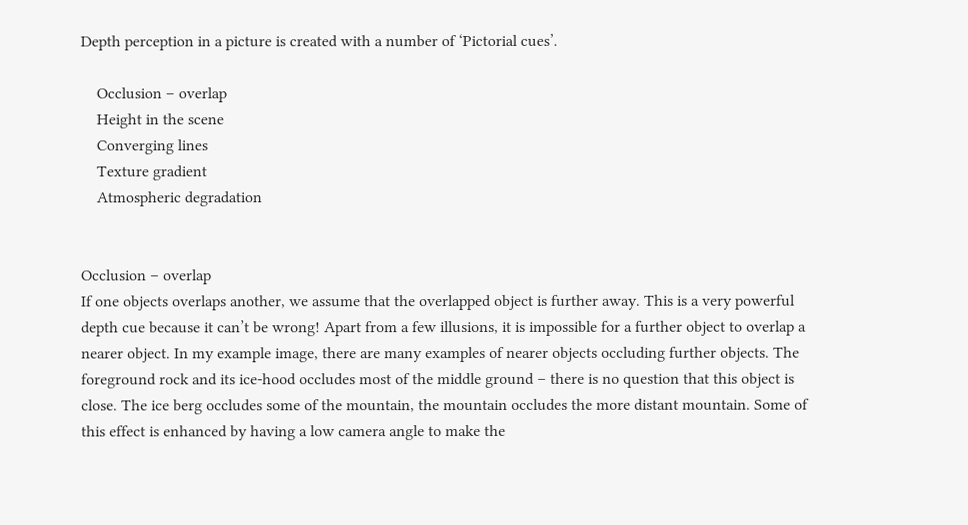Depth perception in a picture is created with a number of ‘Pictorial cues’.

    Occlusion – overlap
    Height in the scene
    Converging lines
    Texture gradient
    Atmospheric degradation


Occlusion – overlap
If one objects overlaps another, we assume that the overlapped object is further away. This is a very powerful depth cue because it can’t be wrong! Apart from a few illusions, it is impossible for a further object to overlap a nearer object. In my example image, there are many examples of nearer objects occluding further objects. The foreground rock and its ice-hood occludes most of the middle ground – there is no question that this object is close. The ice berg occludes some of the mountain, the mountain occludes the more distant mountain. Some of this effect is enhanced by having a low camera angle to make the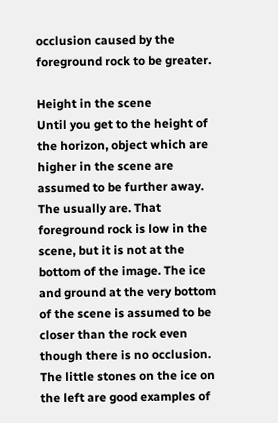occlusion caused by the foreground rock to be greater.

Height in the scene
Until you get to the height of the horizon, object which are higher in the scene are assumed to be further away. The usually are. That foreground rock is low in the scene, but it is not at the bottom of the image. The ice and ground at the very bottom of the scene is assumed to be closer than the rock even though there is no occlusion. The little stones on the ice on the left are good examples of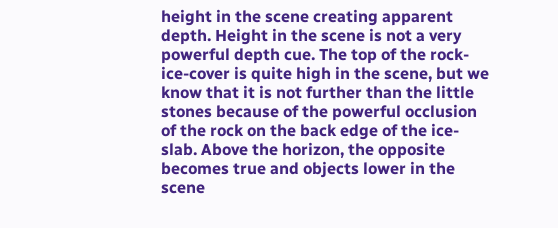height in the scene creating apparent depth. Height in the scene is not a very powerful depth cue. The top of the rock-ice-cover is quite high in the scene, but we know that it is not further than the little stones because of the powerful occlusion of the rock on the back edge of the ice-slab. Above the horizon, the opposite becomes true and objects lower in the scene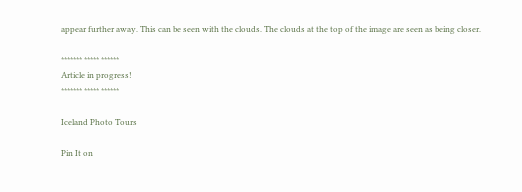appear further away. This can be seen with the clouds. The clouds at the top of the image are seen as being closer.

******* ***** ******
Article in progress!
******* ***** ******

Iceland Photo Tours

Pin It on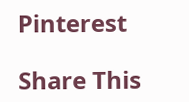Pinterest

Share This